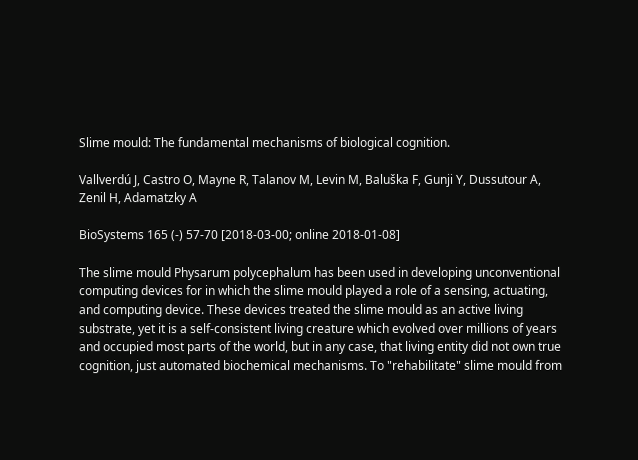Slime mould: The fundamental mechanisms of biological cognition.

Vallverdú J, Castro O, Mayne R, Talanov M, Levin M, Baluška F, Gunji Y, Dussutour A, Zenil H, Adamatzky A

BioSystems 165 (-) 57-70 [2018-03-00; online 2018-01-08]

The slime mould Physarum polycephalum has been used in developing unconventional computing devices for in which the slime mould played a role of a sensing, actuating, and computing device. These devices treated the slime mould as an active living substrate, yet it is a self-consistent living creature which evolved over millions of years and occupied most parts of the world, but in any case, that living entity did not own true cognition, just automated biochemical mechanisms. To "rehabilitate" slime mould from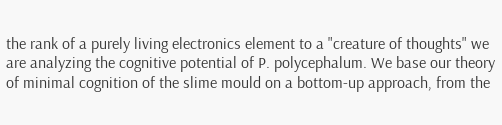the rank of a purely living electronics element to a "creature of thoughts" we are analyzing the cognitive potential of P. polycephalum. We base our theory of minimal cognition of the slime mould on a bottom-up approach, from the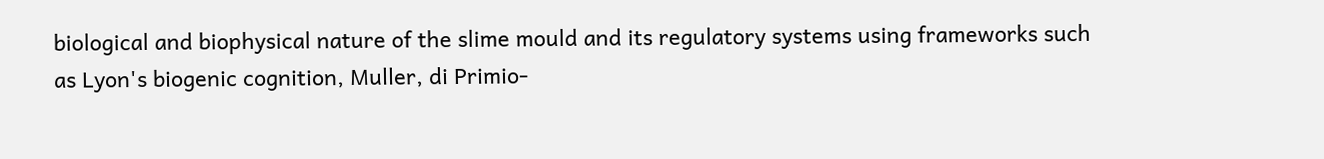biological and biophysical nature of the slime mould and its regulatory systems using frameworks such as Lyon's biogenic cognition, Muller, di Primio-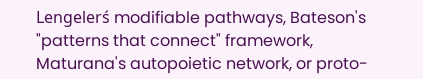Lengelerś modifiable pathways, Bateson's "patterns that connect" framework, Maturana's autopoietic network, or proto-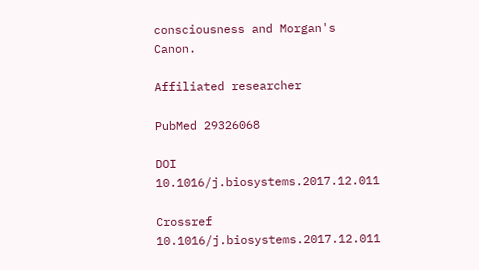consciousness and Morgan's Canon.

Affiliated researcher

PubMed 29326068

DOI 10.1016/j.biosystems.2017.12.011

Crossref 10.1016/j.biosystems.2017.12.011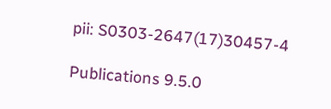pii: S0303-2647(17)30457-4

Publications 9.5.0